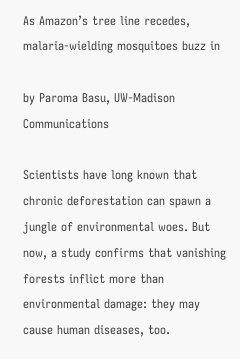As Amazon’s tree line recedes, malaria-wielding mosquitoes buzz in

by Paroma Basu, UW-Madison Communications

Scientists have long known that chronic deforestation can spawn a jungle of environmental woes. But now, a study confirms that vanishing forests inflict more than environmental damage: they may cause human diseases, too.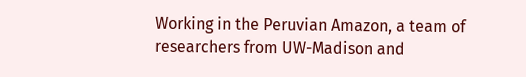Working in the Peruvian Amazon, a team of researchers from UW-Madison and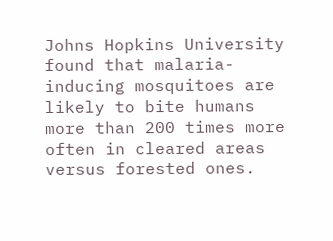Johns Hopkins University found that malaria-inducing mosquitoes are likely to bite humans more than 200 times more often in cleared areas versus forested ones.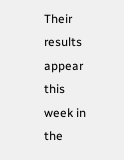Their results appear this week in the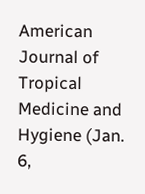American Journal of Tropical Medicine and Hygiene (Jan. 6,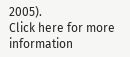2005).
Click here for more information